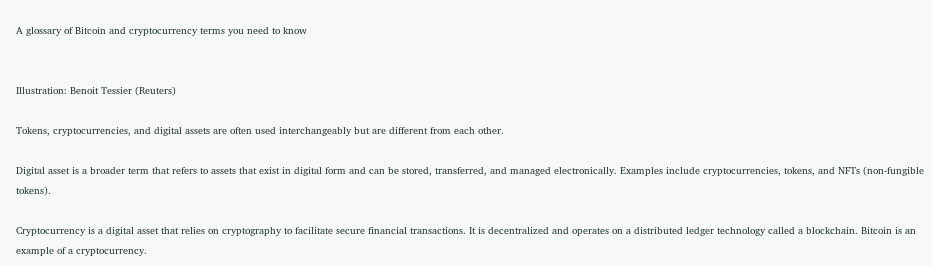A glossary of Bitcoin and cryptocurrency terms you need to know


Illustration: Benoit Tessier (Reuters)

Tokens, cryptocurrencies, and digital assets are often used interchangeably but are different from each other.

Digital asset is a broader term that refers to assets that exist in digital form and can be stored, transferred, and managed electronically. Examples include cryptocurrencies, tokens, and NFTs (non-fungible tokens).

Cryptocurrency is a digital asset that relies on cryptography to facilitate secure financial transactions. It is decentralized and operates on a distributed ledger technology called a blockchain. Bitcoin is an example of a cryptocurrency.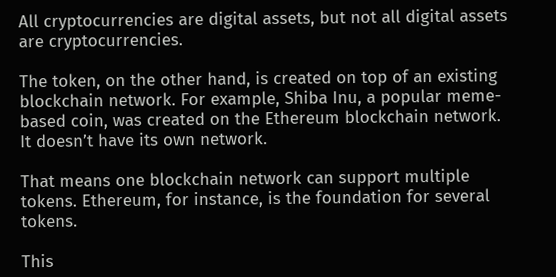All cryptocurrencies are digital assets, but not all digital assets are cryptocurrencies.

The token, on the other hand, is created on top of an existing blockchain network. For example, Shiba Inu, a popular meme-based coin, was created on the Ethereum blockchain network. It doesn’t have its own network.

That means one blockchain network can support multiple tokens. Ethereum, for instance, is the foundation for several tokens.

This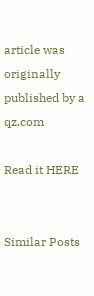article was originally published by a qz.com

Read it HERE


Similar Posts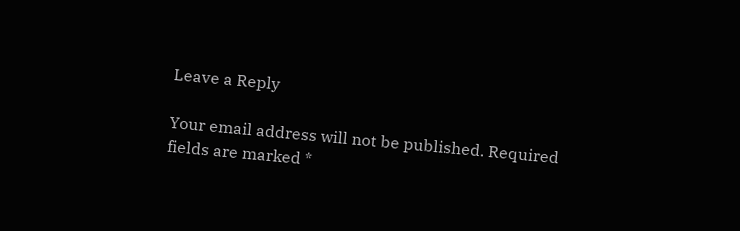Leave a Reply

Your email address will not be published. Required fields are marked *